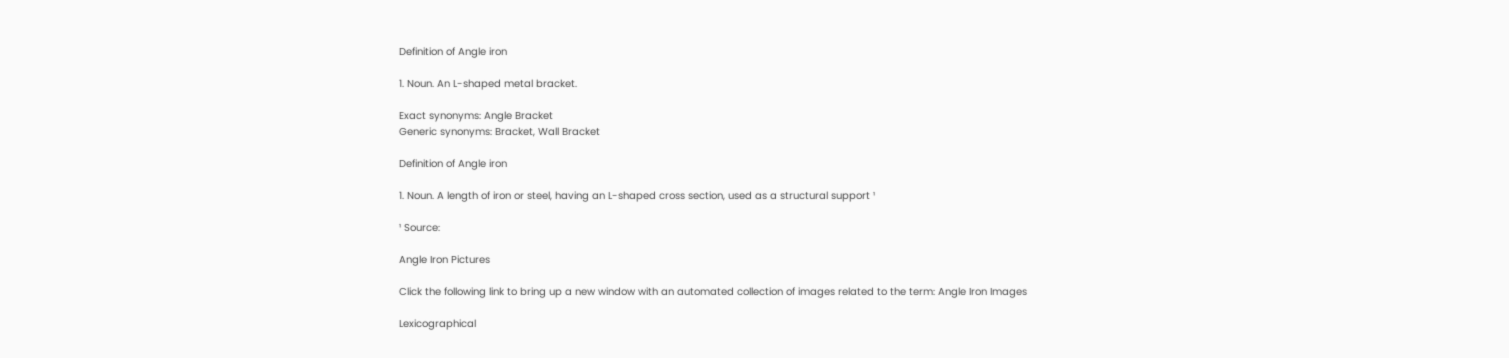Definition of Angle iron

1. Noun. An L-shaped metal bracket.

Exact synonyms: Angle Bracket
Generic synonyms: Bracket, Wall Bracket

Definition of Angle iron

1. Noun. A length of iron or steel, having an L-shaped cross section, used as a structural support ¹

¹ Source:

Angle Iron Pictures

Click the following link to bring up a new window with an automated collection of images related to the term: Angle Iron Images

Lexicographical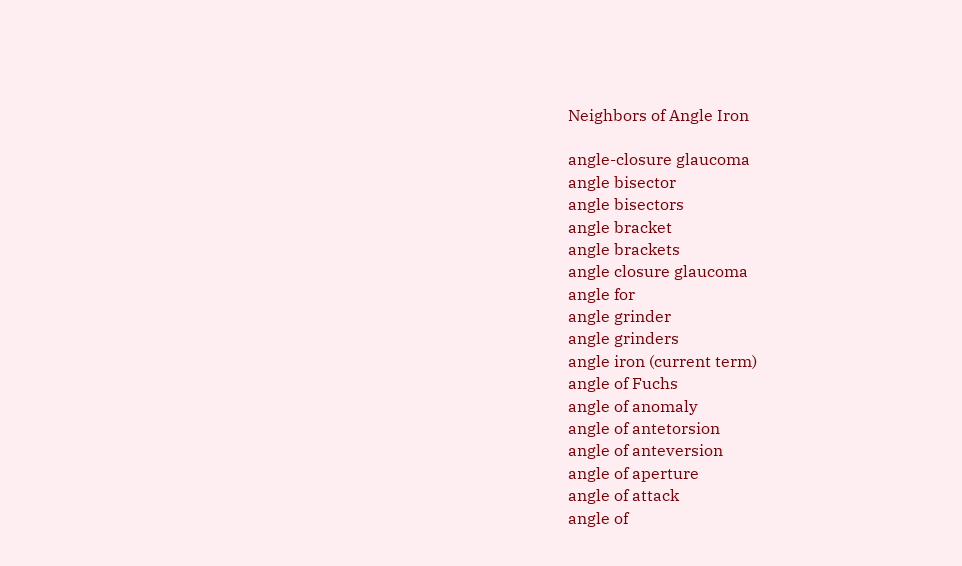Neighbors of Angle Iron

angle-closure glaucoma
angle bisector
angle bisectors
angle bracket
angle brackets
angle closure glaucoma
angle for
angle grinder
angle grinders
angle iron (current term)
angle of Fuchs
angle of anomaly
angle of antetorsion
angle of anteversion
angle of aperture
angle of attack
angle of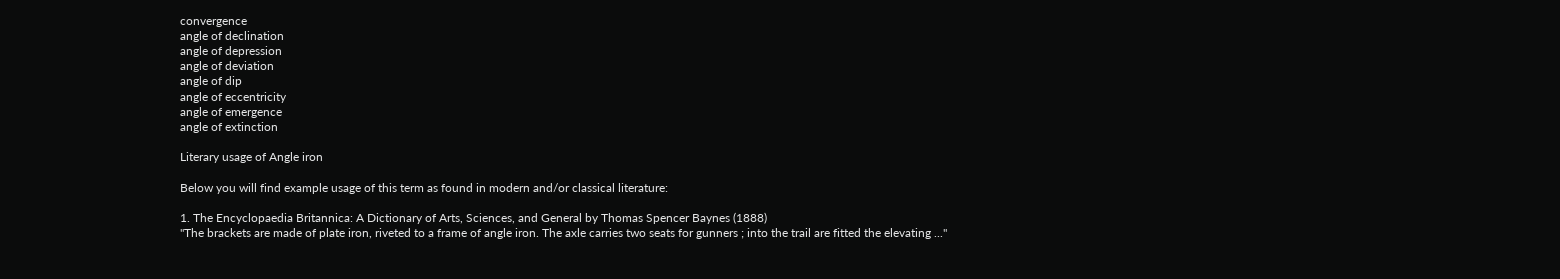convergence
angle of declination
angle of depression
angle of deviation
angle of dip
angle of eccentricity
angle of emergence
angle of extinction

Literary usage of Angle iron

Below you will find example usage of this term as found in modern and/or classical literature:

1. The Encyclopaedia Britannica: A Dictionary of Arts, Sciences, and General by Thomas Spencer Baynes (1888)
"The brackets are made of plate iron, riveted to a frame of angle iron. The axle carries two seats for gunners ; into the trail are fitted the elevating ..."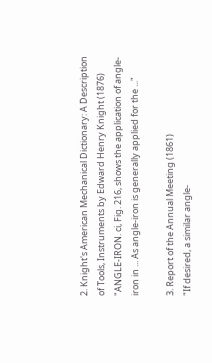2. Knight's American Mechanical Dictionary: A Description of Tools, Instruments by Edward Henry Knight (1876)
"ANGLE-IRON. ci, Fig. 216, shows the application of angle-iron in ... As angle-iron is generally applied for the ..."

3. Report of the Annual Meeting (1861)
"If desired, a similar angle-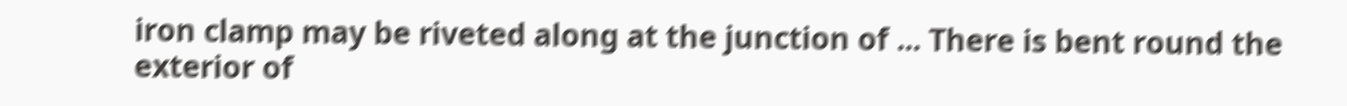iron clamp may be riveted along at the junction of ... There is bent round the exterior of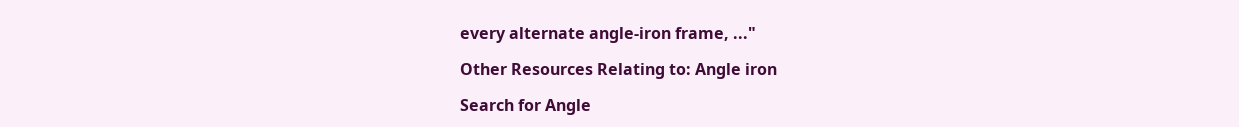every alternate angle-iron frame, ..."

Other Resources Relating to: Angle iron

Search for Angle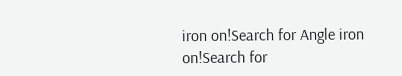iron on!Search for Angle iron on!Search for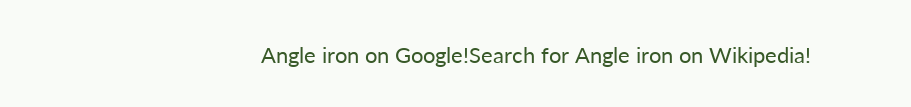Angle iron on Google!Search for Angle iron on Wikipedia!